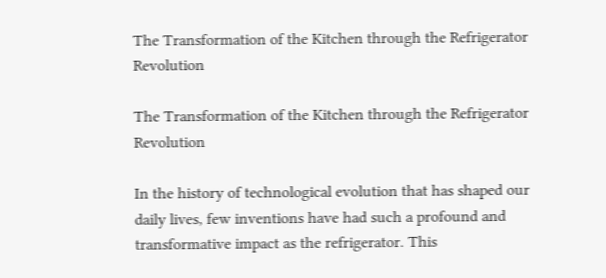The Transformation of the Kitchen through the Refrigerator Revolution

The Transformation of the Kitchen through the Refrigerator Revolution

In the history of technological evolution that has shaped our daily lives, few inventions have had such a profound and transformative impact as the refrigerator. This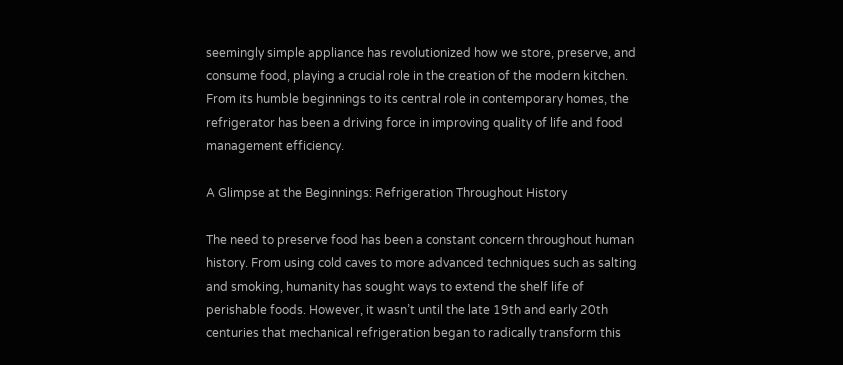seemingly simple appliance has revolutionized how we store, preserve, and consume food, playing a crucial role in the creation of the modern kitchen. From its humble beginnings to its central role in contemporary homes, the refrigerator has been a driving force in improving quality of life and food management efficiency.

A Glimpse at the Beginnings: Refrigeration Throughout History

The need to preserve food has been a constant concern throughout human history. From using cold caves to more advanced techniques such as salting and smoking, humanity has sought ways to extend the shelf life of perishable foods. However, it wasn’t until the late 19th and early 20th centuries that mechanical refrigeration began to radically transform this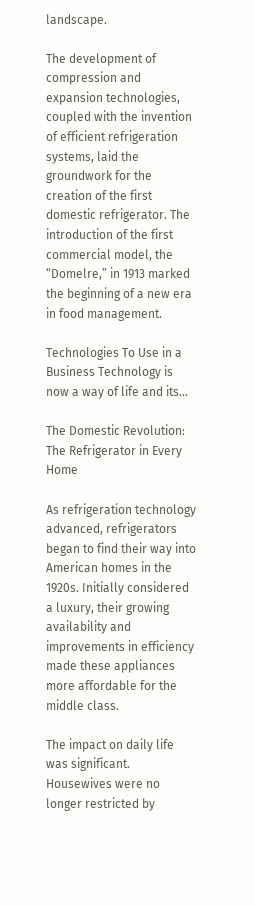landscape.

The development of compression and expansion technologies, coupled with the invention of efficient refrigeration systems, laid the groundwork for the creation of the first domestic refrigerator. The introduction of the first commercial model, the “Domelre,” in 1913 marked the beginning of a new era in food management.

Technologies To Use in a Business Technology is now a way of life and its...

The Domestic Revolution: The Refrigerator in Every Home

As refrigeration technology advanced, refrigerators began to find their way into American homes in the 1920s. Initially considered a luxury, their growing availability and improvements in efficiency made these appliances more affordable for the middle class.

The impact on daily life was significant. Housewives were no longer restricted by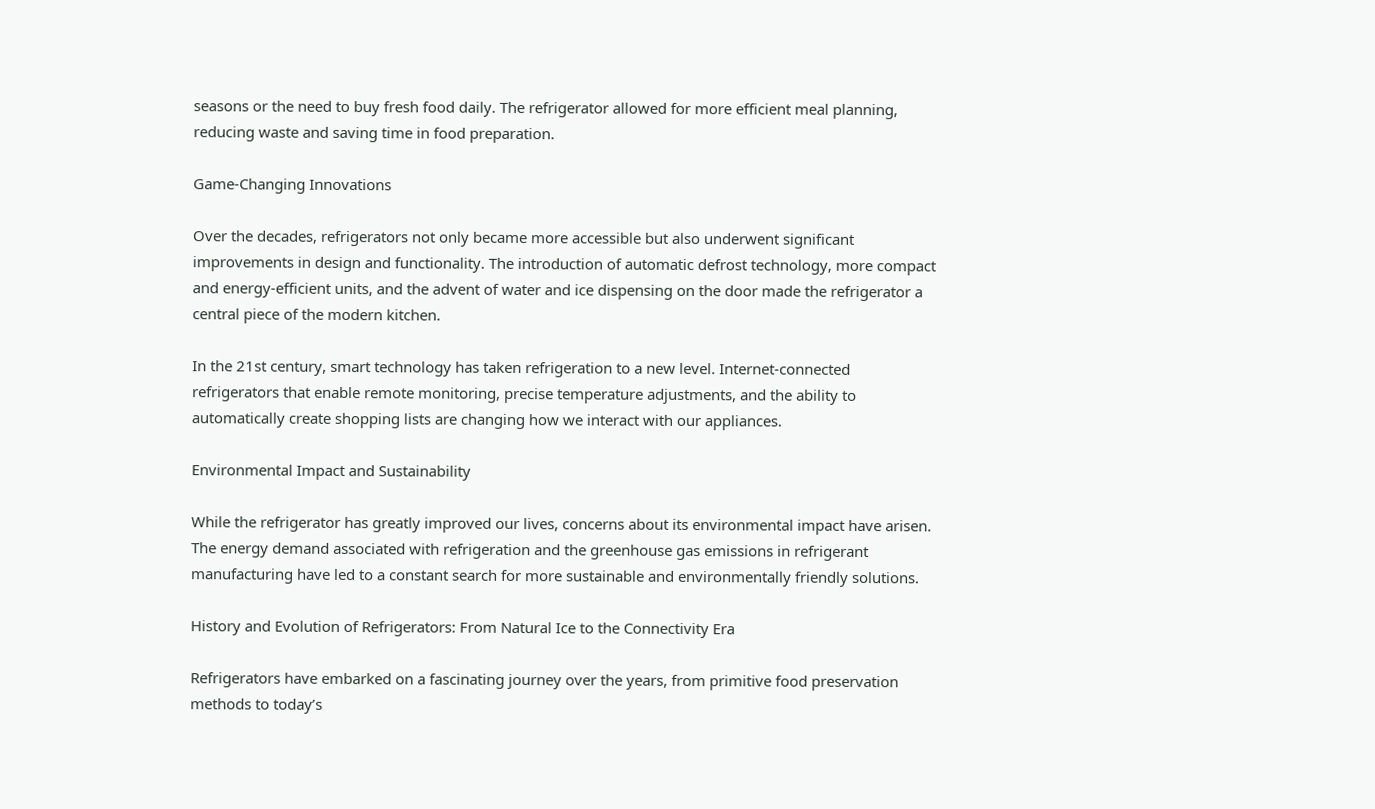seasons or the need to buy fresh food daily. The refrigerator allowed for more efficient meal planning, reducing waste and saving time in food preparation.

Game-Changing Innovations

Over the decades, refrigerators not only became more accessible but also underwent significant improvements in design and functionality. The introduction of automatic defrost technology, more compact and energy-efficient units, and the advent of water and ice dispensing on the door made the refrigerator a central piece of the modern kitchen.

In the 21st century, smart technology has taken refrigeration to a new level. Internet-connected refrigerators that enable remote monitoring, precise temperature adjustments, and the ability to automatically create shopping lists are changing how we interact with our appliances.

Environmental Impact and Sustainability

While the refrigerator has greatly improved our lives, concerns about its environmental impact have arisen. The energy demand associated with refrigeration and the greenhouse gas emissions in refrigerant manufacturing have led to a constant search for more sustainable and environmentally friendly solutions.

History and Evolution of Refrigerators: From Natural Ice to the Connectivity Era

Refrigerators have embarked on a fascinating journey over the years, from primitive food preservation methods to today’s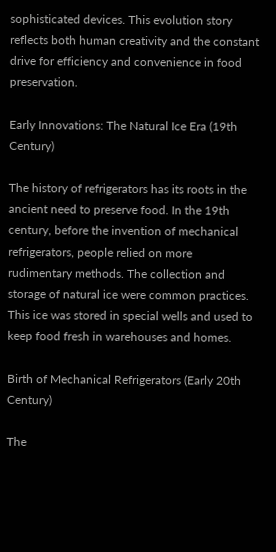sophisticated devices. This evolution story reflects both human creativity and the constant drive for efficiency and convenience in food preservation.

Early Innovations: The Natural Ice Era (19th Century)

The history of refrigerators has its roots in the ancient need to preserve food. In the 19th century, before the invention of mechanical refrigerators, people relied on more rudimentary methods. The collection and storage of natural ice were common practices. This ice was stored in special wells and used to keep food fresh in warehouses and homes.

Birth of Mechanical Refrigerators (Early 20th Century)

The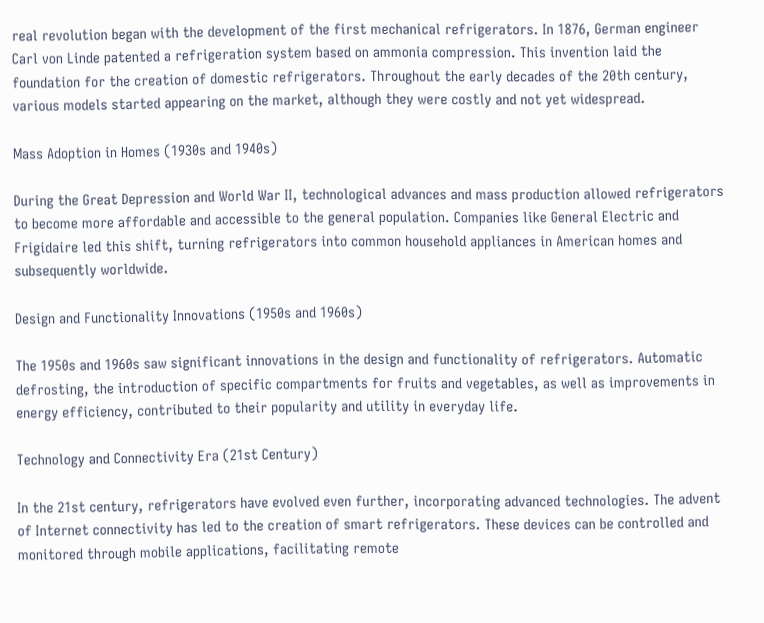real revolution began with the development of the first mechanical refrigerators. In 1876, German engineer Carl von Linde patented a refrigeration system based on ammonia compression. This invention laid the foundation for the creation of domestic refrigerators. Throughout the early decades of the 20th century, various models started appearing on the market, although they were costly and not yet widespread.

Mass Adoption in Homes (1930s and 1940s)

During the Great Depression and World War II, technological advances and mass production allowed refrigerators to become more affordable and accessible to the general population. Companies like General Electric and Frigidaire led this shift, turning refrigerators into common household appliances in American homes and subsequently worldwide.

Design and Functionality Innovations (1950s and 1960s)

The 1950s and 1960s saw significant innovations in the design and functionality of refrigerators. Automatic defrosting, the introduction of specific compartments for fruits and vegetables, as well as improvements in energy efficiency, contributed to their popularity and utility in everyday life.

Technology and Connectivity Era (21st Century)

In the 21st century, refrigerators have evolved even further, incorporating advanced technologies. The advent of Internet connectivity has led to the creation of smart refrigerators. These devices can be controlled and monitored through mobile applications, facilitating remote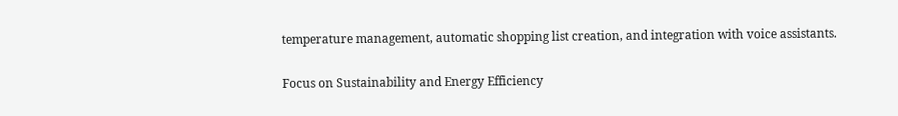temperature management, automatic shopping list creation, and integration with voice assistants.

Focus on Sustainability and Energy Efficiency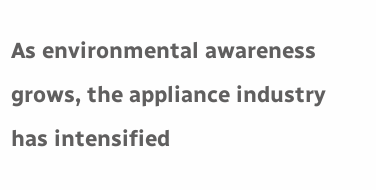As environmental awareness grows, the appliance industry has intensified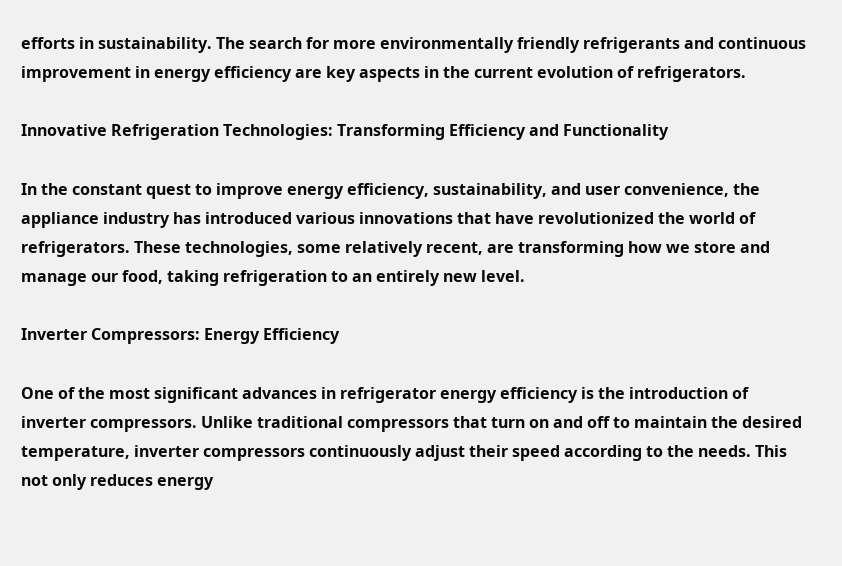efforts in sustainability. The search for more environmentally friendly refrigerants and continuous improvement in energy efficiency are key aspects in the current evolution of refrigerators.

Innovative Refrigeration Technologies: Transforming Efficiency and Functionality

In the constant quest to improve energy efficiency, sustainability, and user convenience, the appliance industry has introduced various innovations that have revolutionized the world of refrigerators. These technologies, some relatively recent, are transforming how we store and manage our food, taking refrigeration to an entirely new level.

Inverter Compressors: Energy Efficiency

One of the most significant advances in refrigerator energy efficiency is the introduction of inverter compressors. Unlike traditional compressors that turn on and off to maintain the desired temperature, inverter compressors continuously adjust their speed according to the needs. This not only reduces energy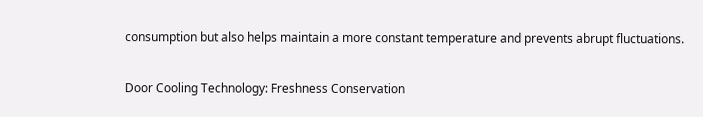consumption but also helps maintain a more constant temperature and prevents abrupt fluctuations.

Door Cooling Technology: Freshness Conservation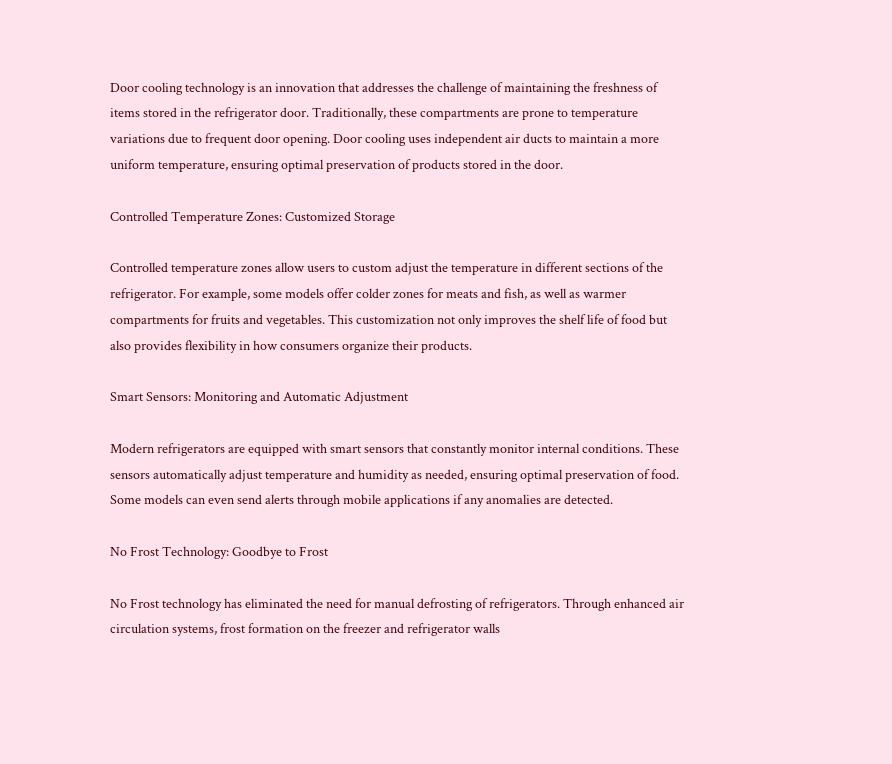Door cooling technology is an innovation that addresses the challenge of maintaining the freshness of items stored in the refrigerator door. Traditionally, these compartments are prone to temperature variations due to frequent door opening. Door cooling uses independent air ducts to maintain a more uniform temperature, ensuring optimal preservation of products stored in the door.

Controlled Temperature Zones: Customized Storage

Controlled temperature zones allow users to custom adjust the temperature in different sections of the refrigerator. For example, some models offer colder zones for meats and fish, as well as warmer compartments for fruits and vegetables. This customization not only improves the shelf life of food but also provides flexibility in how consumers organize their products.

Smart Sensors: Monitoring and Automatic Adjustment

Modern refrigerators are equipped with smart sensors that constantly monitor internal conditions. These sensors automatically adjust temperature and humidity as needed, ensuring optimal preservation of food. Some models can even send alerts through mobile applications if any anomalies are detected.

No Frost Technology: Goodbye to Frost

No Frost technology has eliminated the need for manual defrosting of refrigerators. Through enhanced air circulation systems, frost formation on the freezer and refrigerator walls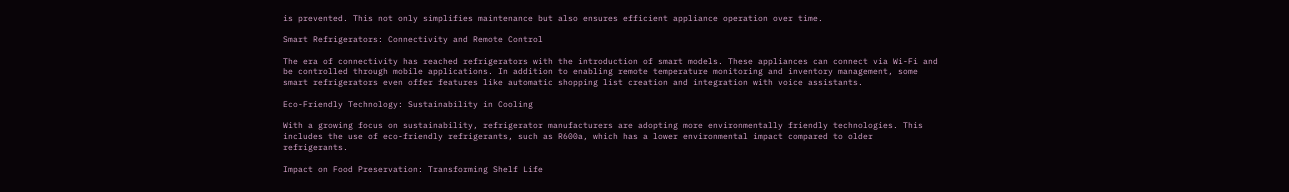is prevented. This not only simplifies maintenance but also ensures efficient appliance operation over time.

Smart Refrigerators: Connectivity and Remote Control

The era of connectivity has reached refrigerators with the introduction of smart models. These appliances can connect via Wi-Fi and be controlled through mobile applications. In addition to enabling remote temperature monitoring and inventory management, some smart refrigerators even offer features like automatic shopping list creation and integration with voice assistants.

Eco-Friendly Technology: Sustainability in Cooling

With a growing focus on sustainability, refrigerator manufacturers are adopting more environmentally friendly technologies. This includes the use of eco-friendly refrigerants, such as R600a, which has a lower environmental impact compared to older refrigerants.

Impact on Food Preservation: Transforming Shelf Life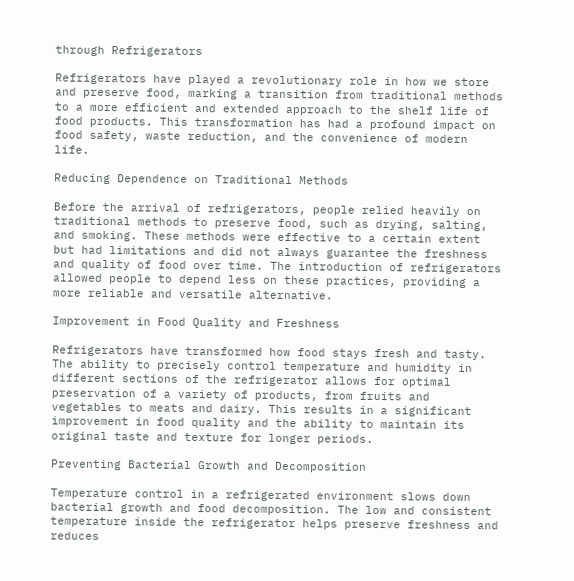through Refrigerators

Refrigerators have played a revolutionary role in how we store and preserve food, marking a transition from traditional methods to a more efficient and extended approach to the shelf life of food products. This transformation has had a profound impact on food safety, waste reduction, and the convenience of modern life.

Reducing Dependence on Traditional Methods

Before the arrival of refrigerators, people relied heavily on traditional methods to preserve food, such as drying, salting, and smoking. These methods were effective to a certain extent but had limitations and did not always guarantee the freshness and quality of food over time. The introduction of refrigerators allowed people to depend less on these practices, providing a more reliable and versatile alternative.

Improvement in Food Quality and Freshness

Refrigerators have transformed how food stays fresh and tasty. The ability to precisely control temperature and humidity in different sections of the refrigerator allows for optimal preservation of a variety of products, from fruits and vegetables to meats and dairy. This results in a significant improvement in food quality and the ability to maintain its original taste and texture for longer periods.

Preventing Bacterial Growth and Decomposition

Temperature control in a refrigerated environment slows down bacterial growth and food decomposition. The low and consistent temperature inside the refrigerator helps preserve freshness and reduces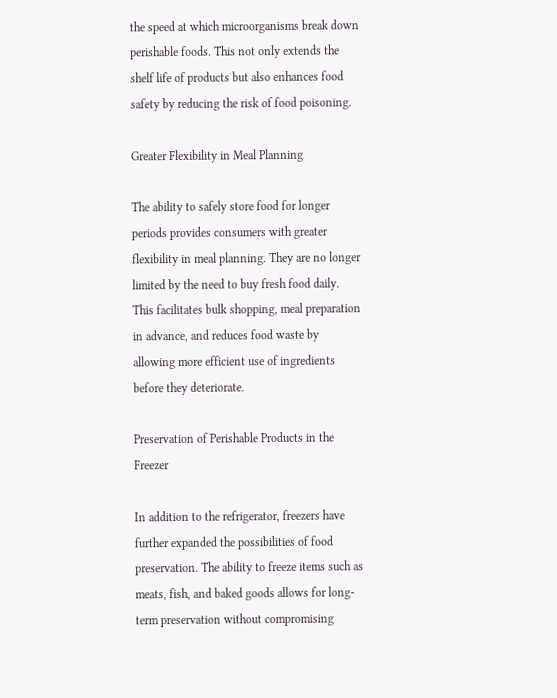the speed at which microorganisms break down perishable foods. This not only extends the shelf life of products but also enhances food safety by reducing the risk of food poisoning.

Greater Flexibility in Meal Planning

The ability to safely store food for longer periods provides consumers with greater flexibility in meal planning. They are no longer limited by the need to buy fresh food daily. This facilitates bulk shopping, meal preparation in advance, and reduces food waste by allowing more efficient use of ingredients before they deteriorate.

Preservation of Perishable Products in the Freezer

In addition to the refrigerator, freezers have further expanded the possibilities of food preservation. The ability to freeze items such as meats, fish, and baked goods allows for long-term preservation without compromising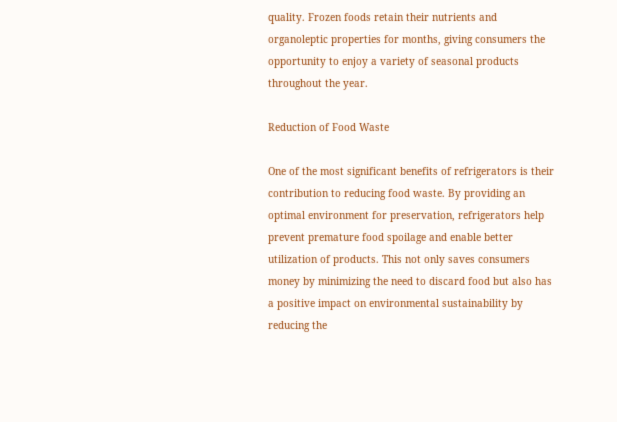quality. Frozen foods retain their nutrients and organoleptic properties for months, giving consumers the opportunity to enjoy a variety of seasonal products throughout the year.

Reduction of Food Waste

One of the most significant benefits of refrigerators is their contribution to reducing food waste. By providing an optimal environment for preservation, refrigerators help prevent premature food spoilage and enable better utilization of products. This not only saves consumers money by minimizing the need to discard food but also has a positive impact on environmental sustainability by reducing the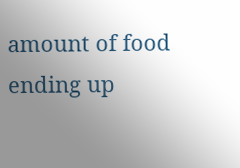amount of food ending up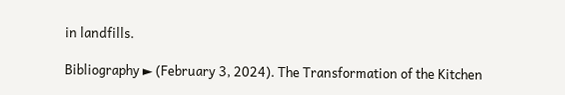in landfills.

Bibliography ► (February 3, 2024). The Transformation of the Kitchen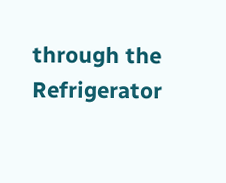through the Refrigerator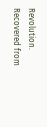Revolution. Recovered from